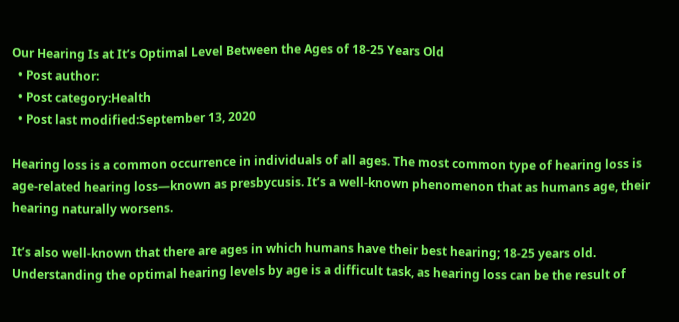Our Hearing Is at It’s Optimal Level Between the Ages of 18-25 Years Old
  • Post author:
  • Post category:Health
  • Post last modified:September 13, 2020

Hearing loss is a common occurrence in individuals of all ages. The most common type of hearing loss is age-related hearing loss—known as presbycusis. It’s a well-known phenomenon that as humans age, their hearing naturally worsens.

It’s also well-known that there are ages in which humans have their best hearing; 18-25 years old. Understanding the optimal hearing levels by age is a difficult task, as hearing loss can be the result of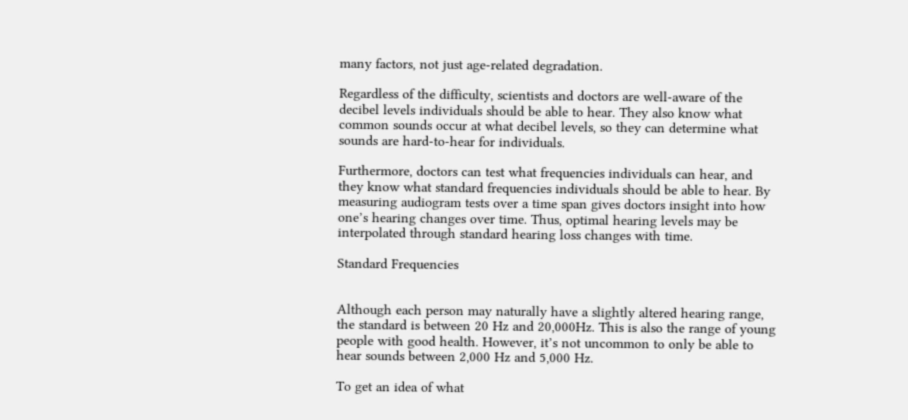many factors, not just age-related degradation.

Regardless of the difficulty, scientists and doctors are well-aware of the decibel levels individuals should be able to hear. They also know what common sounds occur at what decibel levels, so they can determine what sounds are hard-to-hear for individuals.

Furthermore, doctors can test what frequencies individuals can hear, and they know what standard frequencies individuals should be able to hear. By measuring audiogram tests over a time span gives doctors insight into how one’s hearing changes over time. Thus, optimal hearing levels may be interpolated through standard hearing loss changes with time.

Standard Frequencies


Although each person may naturally have a slightly altered hearing range, the standard is between 20 Hz and 20,000Hz. This is also the range of young people with good health. However, it’s not uncommon to only be able to hear sounds between 2,000 Hz and 5,000 Hz.

To get an idea of what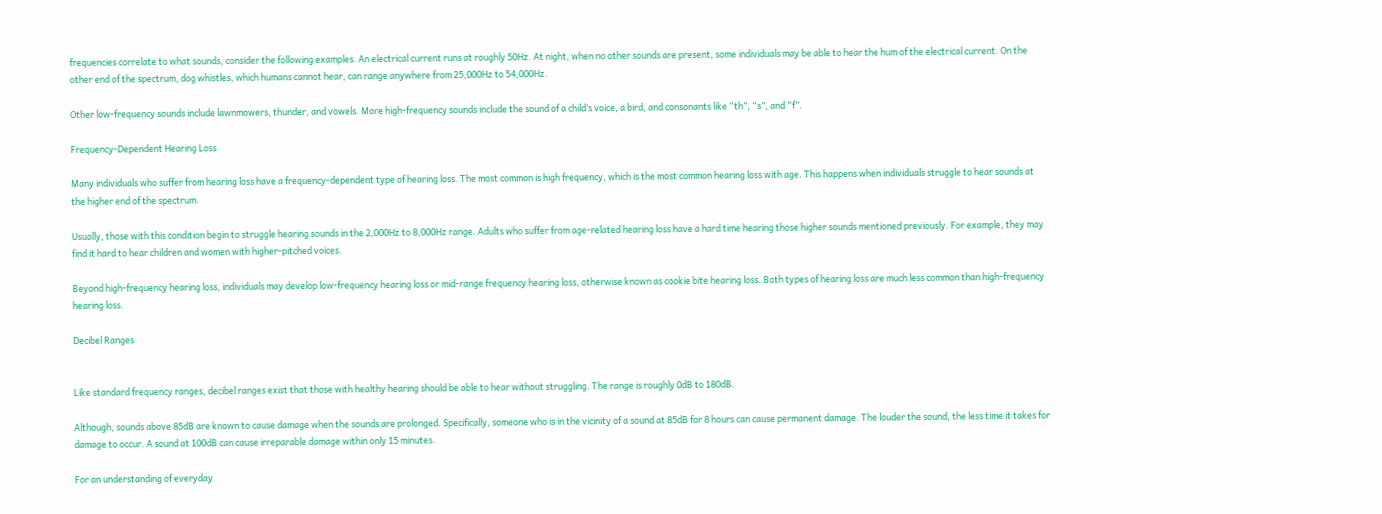frequencies correlate to what sounds, consider the following examples. An electrical current runs at roughly 50Hz. At night, when no other sounds are present, some individuals may be able to hear the hum of the electrical current. On the other end of the spectrum, dog whistles, which humans cannot hear, can range anywhere from 25,000Hz to 54,000Hz.

Other low-frequency sounds include lawnmowers, thunder, and vowels. More high-frequency sounds include the sound of a child’s voice, a bird, and consonants like “th”, “s”, and “f”.

Frequency-Dependent Hearing Loss

Many individuals who suffer from hearing loss have a frequency-dependent type of hearing loss. The most common is high frequency, which is the most common hearing loss with age. This happens when individuals struggle to hear sounds at the higher end of the spectrum.

Usually, those with this condition begin to struggle hearing sounds in the 2,000Hz to 8,000Hz range. Adults who suffer from age-related hearing loss have a hard time hearing those higher sounds mentioned previously. For example, they may find it hard to hear children and women with higher-pitched voices.

Beyond high-frequency hearing loss, individuals may develop low-frequency hearing loss or mid-range frequency hearing loss, otherwise known as cookie bite hearing loss. Both types of hearing loss are much less common than high-frequency hearing loss.

Decibel Ranges


Like standard frequency ranges, decibel ranges exist that those with healthy hearing should be able to hear without struggling. The range is roughly 0dB to 180dB.

Although, sounds above 85dB are known to cause damage when the sounds are prolonged. Specifically, someone who is in the vicinity of a sound at 85dB for 8 hours can cause permanent damage. The louder the sound, the less time it takes for damage to occur. A sound at 100dB can cause irreparable damage within only 15 minutes.

For an understanding of everyday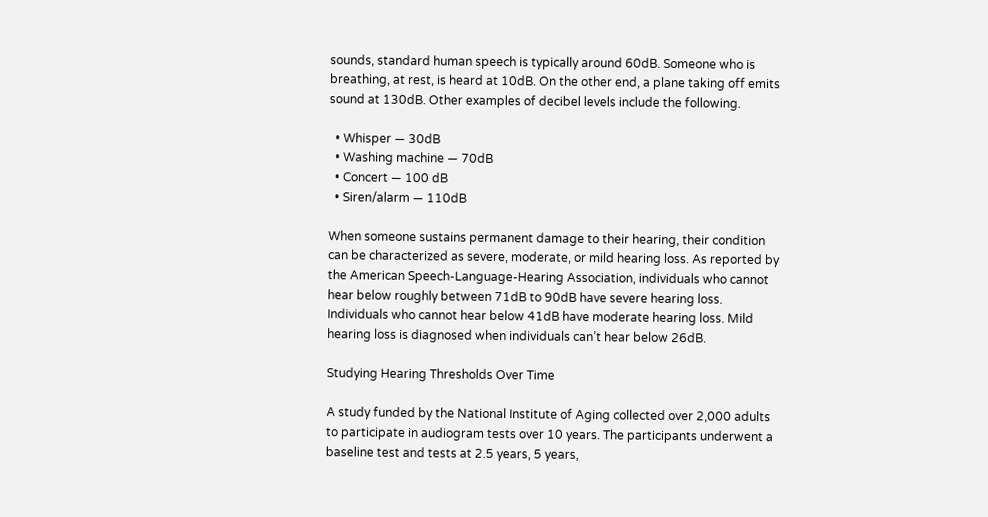sounds, standard human speech is typically around 60dB. Someone who is breathing, at rest, is heard at 10dB. On the other end, a plane taking off emits sound at 130dB. Other examples of decibel levels include the following.

  • Whisper — 30dB
  • Washing machine — 70dB
  • Concert — 100 dB
  • Siren/alarm — 110dB

When someone sustains permanent damage to their hearing, their condition can be characterized as severe, moderate, or mild hearing loss. As reported by the American Speech-Language-Hearing Association, individuals who cannot hear below roughly between 71dB to 90dB have severe hearing loss.  Individuals who cannot hear below 41dB have moderate hearing loss. Mild hearing loss is diagnosed when individuals can’t hear below 26dB.

Studying Hearing Thresholds Over Time

A study funded by the National Institute of Aging collected over 2,000 adults to participate in audiogram tests over 10 years. The participants underwent a baseline test and tests at 2.5 years, 5 years,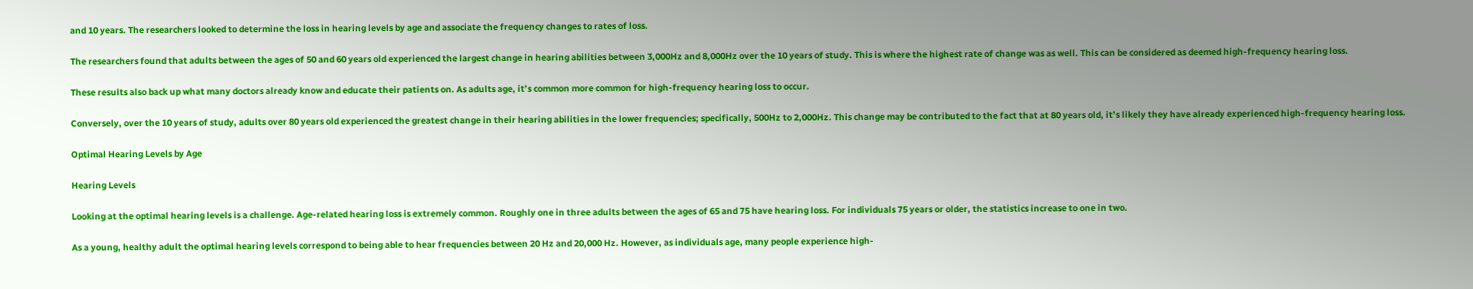and 10 years. The researchers looked to determine the loss in hearing levels by age and associate the frequency changes to rates of loss.

The researchers found that adults between the ages of 50 and 60 years old experienced the largest change in hearing abilities between 3,000Hz and 8,000Hz over the 10 years of study. This is where the highest rate of change was as well. This can be considered as deemed high-frequency hearing loss.

These results also back up what many doctors already know and educate their patients on. As adults age, it’s common more common for high-frequency hearing loss to occur.

Conversely, over the 10 years of study, adults over 80 years old experienced the greatest change in their hearing abilities in the lower frequencies; specifically, 500Hz to 2,000Hz. This change may be contributed to the fact that at 80 years old, it’s likely they have already experienced high-frequency hearing loss.

Optimal Hearing Levels by Age

Hearing Levels

Looking at the optimal hearing levels is a challenge. Age-related hearing loss is extremely common. Roughly one in three adults between the ages of 65 and 75 have hearing loss. For individuals 75 years or older, the statistics increase to one in two.

As a young, healthy adult the optimal hearing levels correspond to being able to hear frequencies between 20 Hz and 20,000 Hz. However, as individuals age, many people experience high-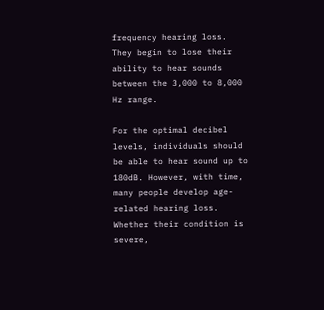frequency hearing loss. They begin to lose their ability to hear sounds between the 3,000 to 8,000 Hz range.

For the optimal decibel levels, individuals should be able to hear sound up to 180dB. However, with time, many people develop age-related hearing loss. Whether their condition is severe,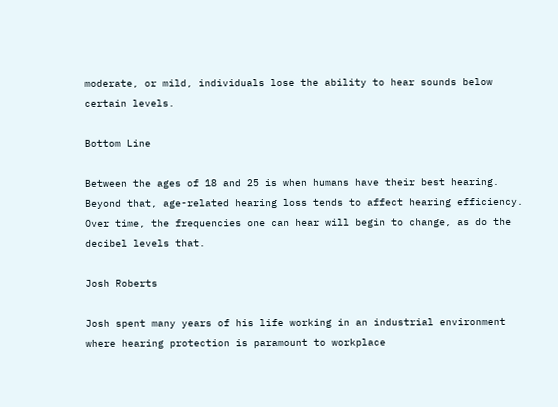moderate, or mild, individuals lose the ability to hear sounds below certain levels.

Bottom Line

Between the ages of 18 and 25 is when humans have their best hearing. Beyond that, age-related hearing loss tends to affect hearing efficiency. Over time, the frequencies one can hear will begin to change, as do the decibel levels that.

Josh Roberts

Josh spent many years of his life working in an industrial environment where hearing protection is paramount to workplace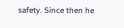safety. Since then he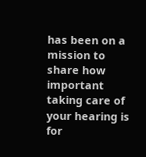has been on a mission to share how important taking care of your hearing is for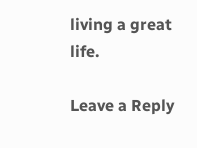living a great life.

Leave a Reply